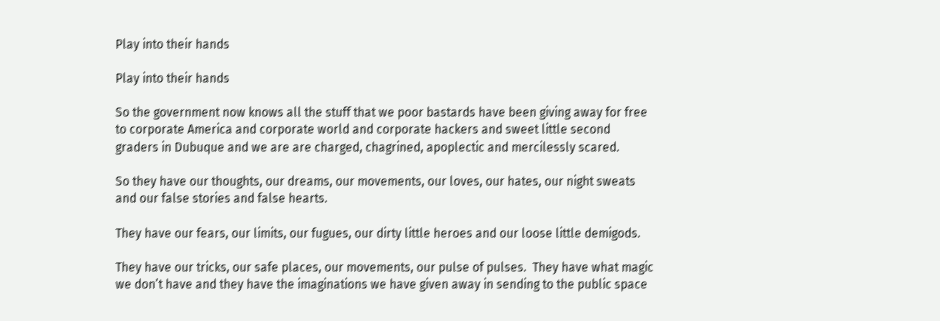Play into their hands

Play into their hands

So the government now knows all the stuff that we poor bastards have been giving away for free to corporate America and corporate world and corporate hackers and sweet little second graders in Dubuque and we are are charged, chagrined, apoplectic and mercilessly scared.

So they have our thoughts, our dreams, our movements, our loves, our hates, our night sweats and our false stories and false hearts.

They have our fears, our limits, our fugues, our dirty little heroes and our loose little demigods.

They have our tricks, our safe places, our movements, our pulse of pulses.  They have what magic we don’t have and they have the imaginations we have given away in sending to the public space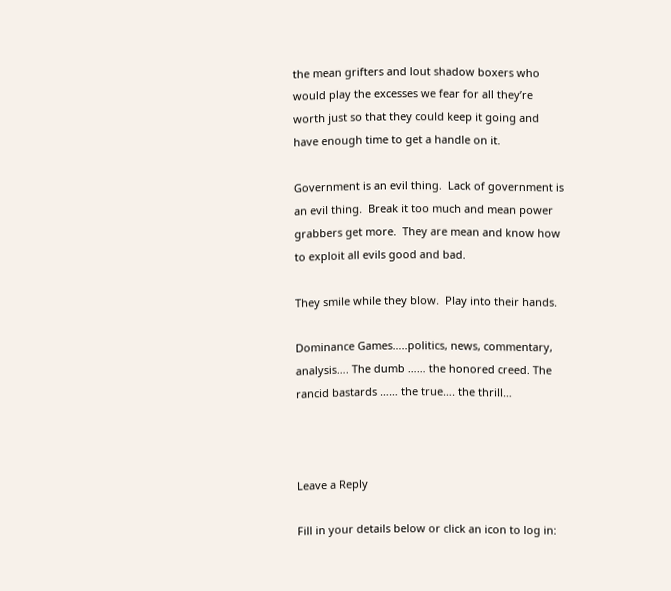the mean grifters and lout shadow boxers who would play the excesses we fear for all they’re worth just so that they could keep it going and have enough time to get a handle on it.

Government is an evil thing.  Lack of government is an evil thing.  Break it too much and mean power grabbers get more.  They are mean and know how to exploit all evils good and bad.

They smile while they blow.  Play into their hands.

Dominance Games…..politics, news, commentary, analysis…. The dumb …… the honored creed. The rancid bastards …… the true…. the thrill…



Leave a Reply

Fill in your details below or click an icon to log in: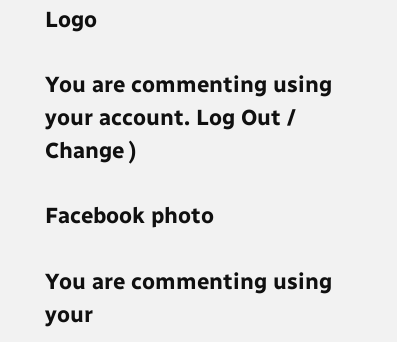Logo

You are commenting using your account. Log Out /  Change )

Facebook photo

You are commenting using your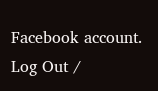Facebook account. Log Out /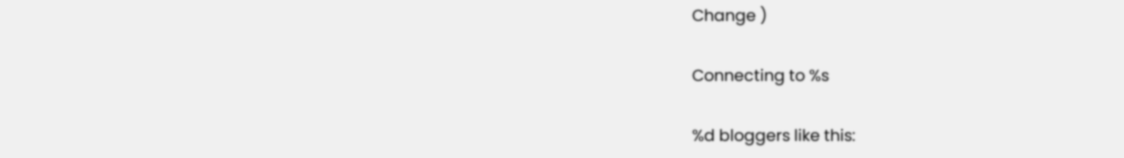Change )

Connecting to %s

%d bloggers like this: